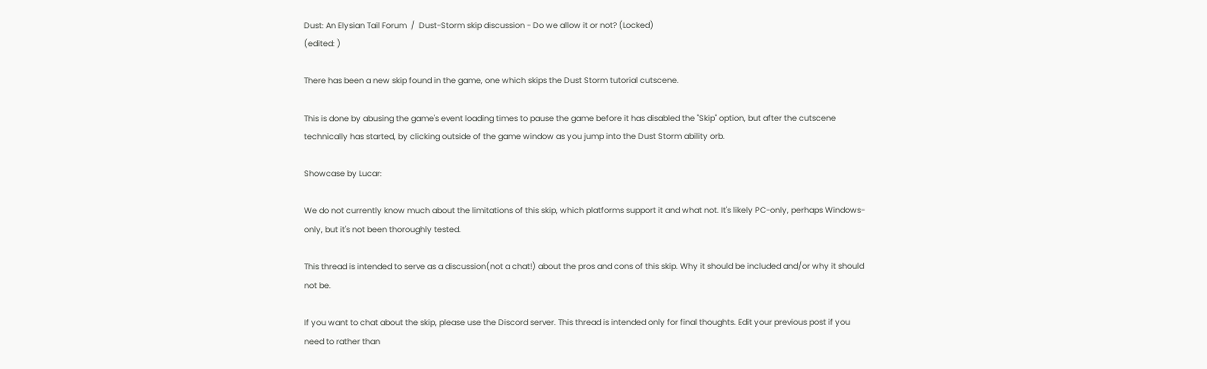Dust: An Elysian Tail Forum  /  Dust-Storm skip discussion - Do we allow it or not? (Locked)
(edited: )

There has been a new skip found in the game, one which skips the Dust Storm tutorial cutscene.

This is done by abusing the game's event loading times to pause the game before it has disabled the "Skip" option, but after the cutscene technically has started, by clicking outside of the game window as you jump into the Dust Storm ability orb.

Showcase by Lucar:

We do not currently know much about the limitations of this skip, which platforms support it and what not. It's likely PC-only, perhaps Windows-only, but it's not been thoroughly tested.

This thread is intended to serve as a discussion(not a chat!) about the pros and cons of this skip. Why it should be included and/or why it should not be.

If you want to chat about the skip, please use the Discord server. This thread is intended only for final thoughts. Edit your previous post if you need to rather than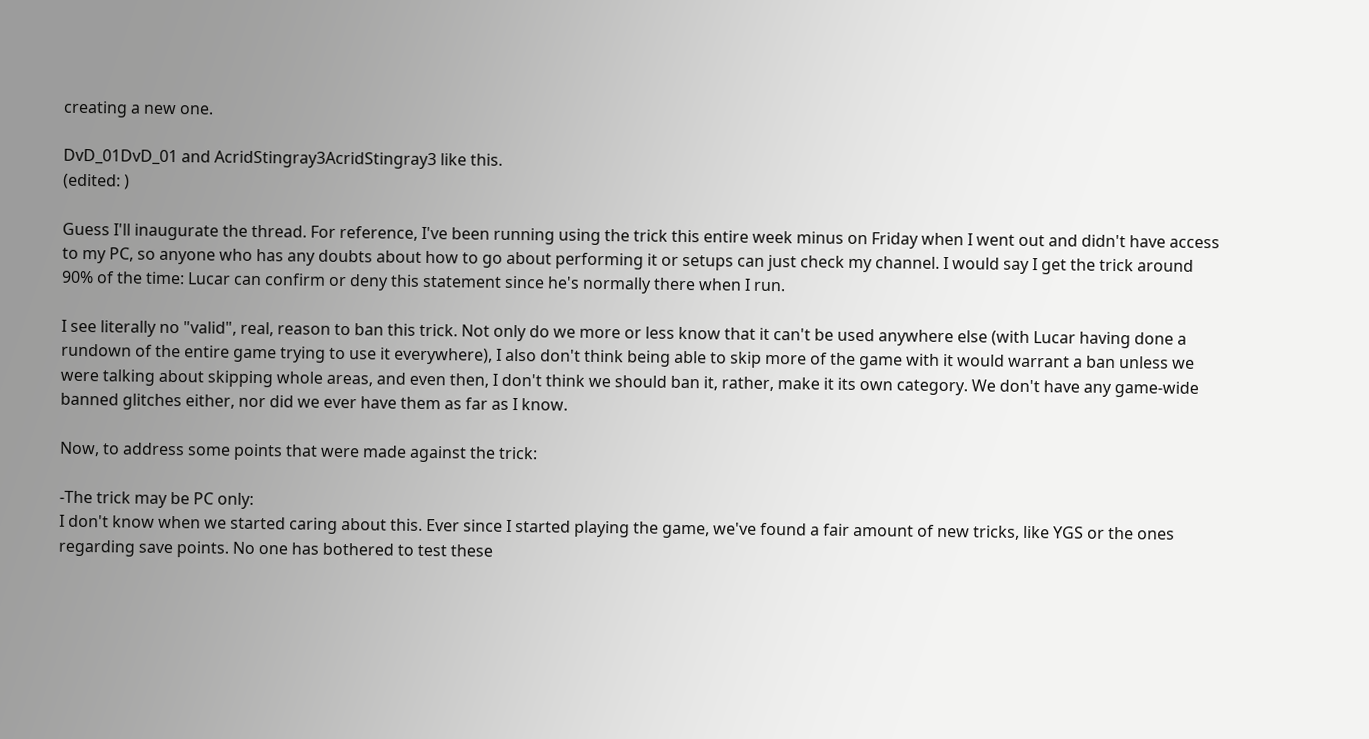creating a new one.

DvD_01DvD_01 and AcridStingray3AcridStingray3 like this.
(edited: )

Guess I'll inaugurate the thread. For reference, I've been running using the trick this entire week minus on Friday when I went out and didn't have access to my PC, so anyone who has any doubts about how to go about performing it or setups can just check my channel. I would say I get the trick around 90% of the time: Lucar can confirm or deny this statement since he's normally there when I run.

I see literally no "valid", real, reason to ban this trick. Not only do we more or less know that it can't be used anywhere else (with Lucar having done a rundown of the entire game trying to use it everywhere), I also don't think being able to skip more of the game with it would warrant a ban unless we were talking about skipping whole areas, and even then, I don't think we should ban it, rather, make it its own category. We don't have any game-wide banned glitches either, nor did we ever have them as far as I know.

Now, to address some points that were made against the trick:

-The trick may be PC only:
I don't know when we started caring about this. Ever since I started playing the game, we've found a fair amount of new tricks, like YGS or the ones regarding save points. No one has bothered to test these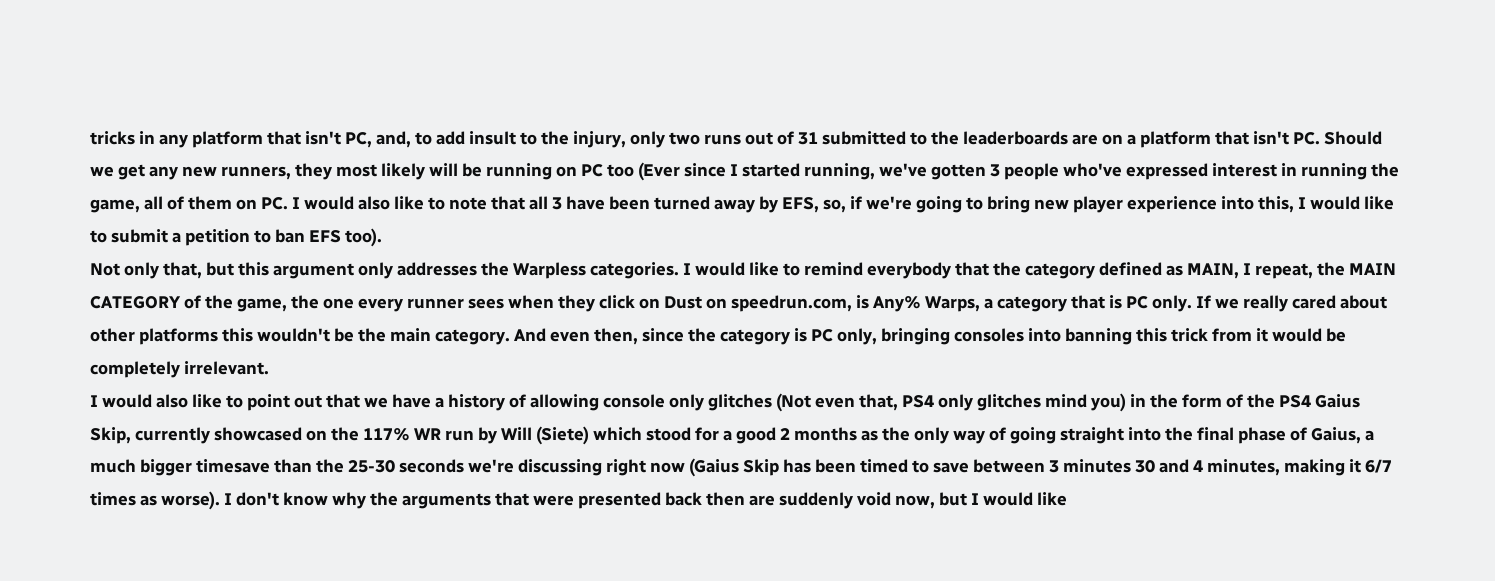tricks in any platform that isn't PC, and, to add insult to the injury, only two runs out of 31 submitted to the leaderboards are on a platform that isn't PC. Should we get any new runners, they most likely will be running on PC too (Ever since I started running, we've gotten 3 people who've expressed interest in running the game, all of them on PC. I would also like to note that all 3 have been turned away by EFS, so, if we're going to bring new player experience into this, I would like to submit a petition to ban EFS too).
Not only that, but this argument only addresses the Warpless categories. I would like to remind everybody that the category defined as MAIN, I repeat, the MAIN CATEGORY of the game, the one every runner sees when they click on Dust on speedrun.com, is Any% Warps, a category that is PC only. If we really cared about other platforms this wouldn't be the main category. And even then, since the category is PC only, bringing consoles into banning this trick from it would be completely irrelevant.
I would also like to point out that we have a history of allowing console only glitches (Not even that, PS4 only glitches mind you) in the form of the PS4 Gaius Skip, currently showcased on the 117% WR run by Will (Siete) which stood for a good 2 months as the only way of going straight into the final phase of Gaius, a much bigger timesave than the 25-30 seconds we're discussing right now (Gaius Skip has been timed to save between 3 minutes 30 and 4 minutes, making it 6/7 times as worse). I don't know why the arguments that were presented back then are suddenly void now, but I would like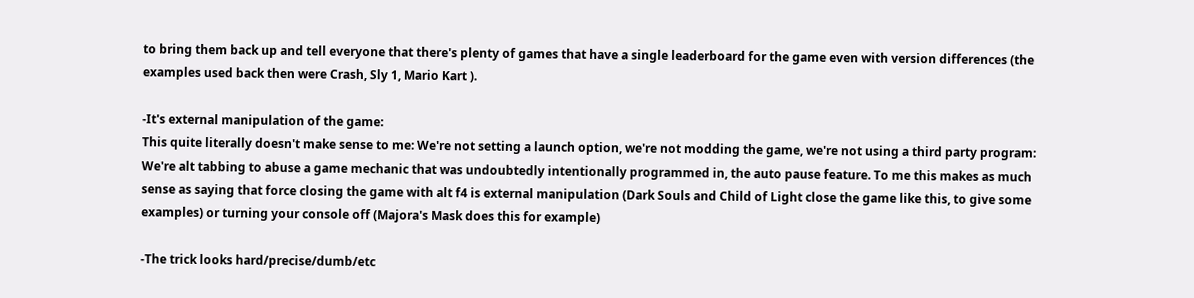to bring them back up and tell everyone that there's plenty of games that have a single leaderboard for the game even with version differences (the examples used back then were Crash, Sly 1, Mario Kart ).

-It's external manipulation of the game:
This quite literally doesn't make sense to me: We're not setting a launch option, we're not modding the game, we're not using a third party program: We're alt tabbing to abuse a game mechanic that was undoubtedly intentionally programmed in, the auto pause feature. To me this makes as much sense as saying that force closing the game with alt f4 is external manipulation (Dark Souls and Child of Light close the game like this, to give some examples) or turning your console off (Majora's Mask does this for example)

-The trick looks hard/precise/dumb/etc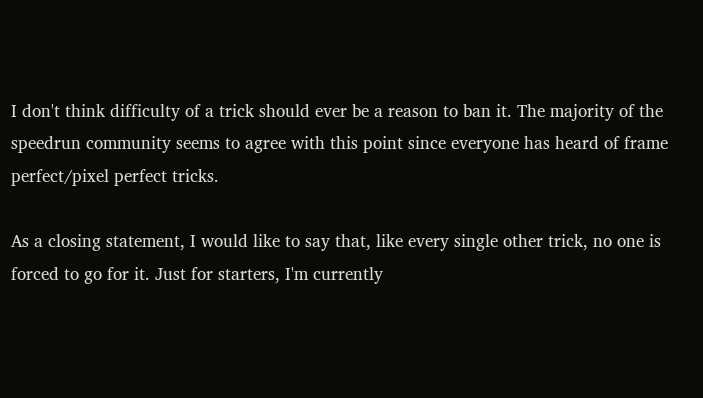I don't think difficulty of a trick should ever be a reason to ban it. The majority of the speedrun community seems to agree with this point since everyone has heard of frame perfect/pixel perfect tricks.

As a closing statement, I would like to say that, like every single other trick, no one is forced to go for it. Just for starters, I'm currently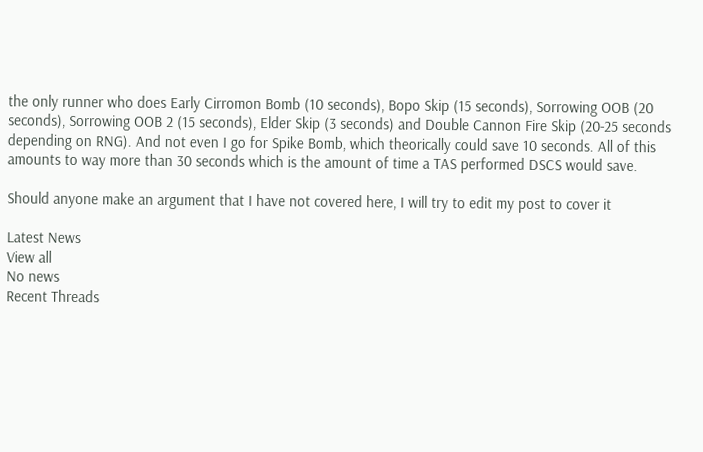the only runner who does Early Cirromon Bomb (10 seconds), Bopo Skip (15 seconds), Sorrowing OOB (20 seconds), Sorrowing OOB 2 (15 seconds), Elder Skip (3 seconds) and Double Cannon Fire Skip (20-25 seconds depending on RNG). And not even I go for Spike Bomb, which theorically could save 10 seconds. All of this amounts to way more than 30 seconds which is the amount of time a TAS performed DSCS would save.

Should anyone make an argument that I have not covered here, I will try to edit my post to cover it

Latest News
View all
No news
Recent Threads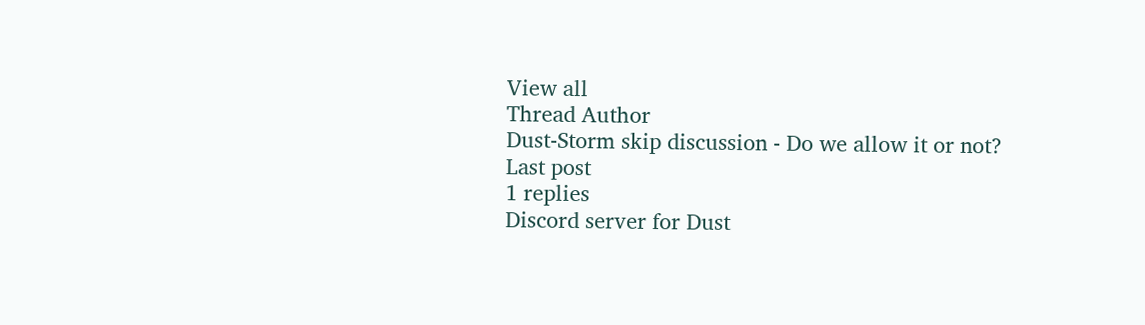View all
Thread Author
Dust-Storm skip discussion - Do we allow it or not?
Last post
1 replies
Discord server for Dust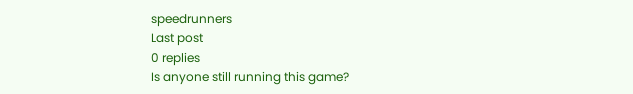speedrunners
Last post
0 replies
Is anyone still running this game?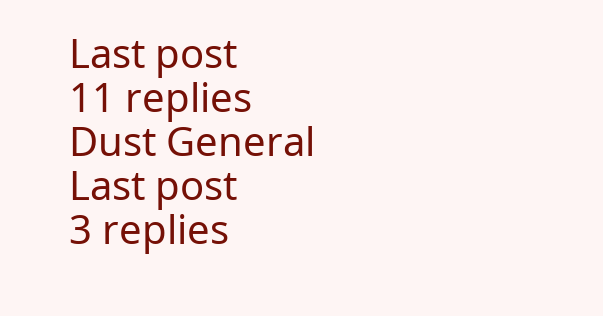Last post
11 replies
Dust General
Last post
3 replies